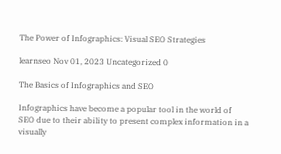The Power of Infographics: Visual SEO Strategies

learnseo Nov 01, 2023 Uncategorized 0

The Basics of Infographics and SEO

Infographics have become a popular tool in the world of SEO due to their ability to present complex information in a visually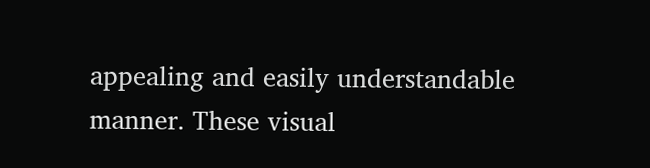appealing and easily understandable manner. These visual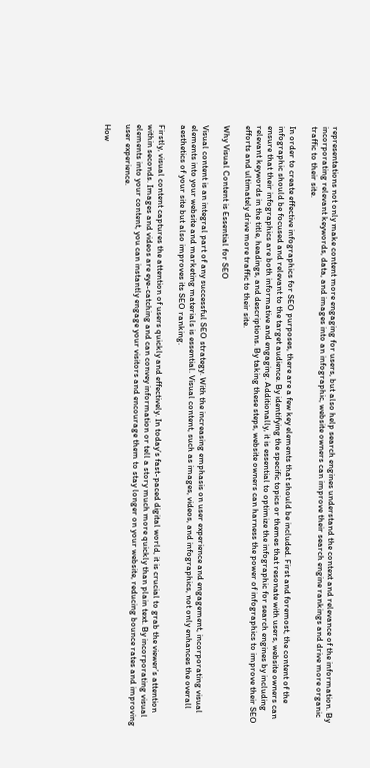representations not only make content more engaging for users, but also help search engines understand the context and relevance of the information. By incorporating relevant keywords, data, and images into an infographic, website owners can improve their search engine rankings and drive more organic traffic to their site.

In order to create effective infographics for SEO purposes, there are a few key elements that should be included. First and foremost, the content of the infographic should be focused and relevant to the target audience. By identifying the specific topics or themes that resonate with users, website owners can ensure that their infographics are both informative and engaging. Additionally, it is essential to optimize the infographic for search engines by including relevant keywords in the title, headings, and descriptions. By taking these steps, website owners can harness the power of infographics to improve their SEO efforts and ultimately drive more traffic to their site.

Why Visual Content is Essential for SEO

Visual content is an integral part of any successful SEO strategy. With the increasing emphasis on user experience and engagement, incorporating visual elements into your website and marketing materials is essential. Visual content, such as images, videos, and infographics, not only enhances the overall aesthetics of your site but also improves its SEO ranking.

Firstly, visual content captures the attention of users quickly and effectively. In today’s fast-paced digital world, it is crucial to grab the viewer’s attention within seconds. Images and videos are eye-catching and can convey information or tell a story much more quickly than plain text. By incorporating visual elements into your content, you can instantly engage your visitors and encourage them to stay longer on your website, reducing bounce rates and improving user experience.

How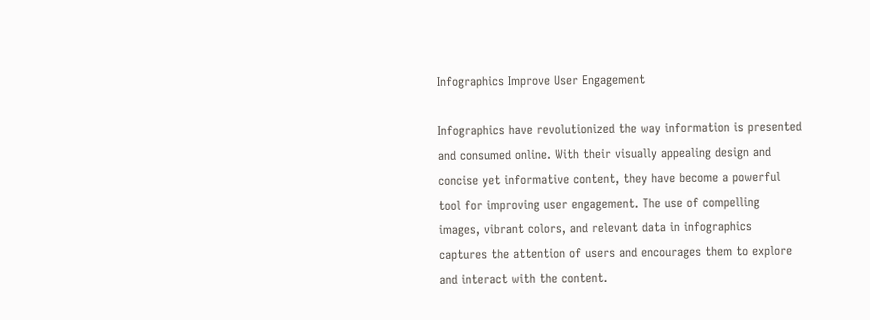Infographics Improve User Engagement

Infographics have revolutionized the way information is presented and consumed online. With their visually appealing design and concise yet informative content, they have become a powerful tool for improving user engagement. The use of compelling images, vibrant colors, and relevant data in infographics captures the attention of users and encourages them to explore and interact with the content.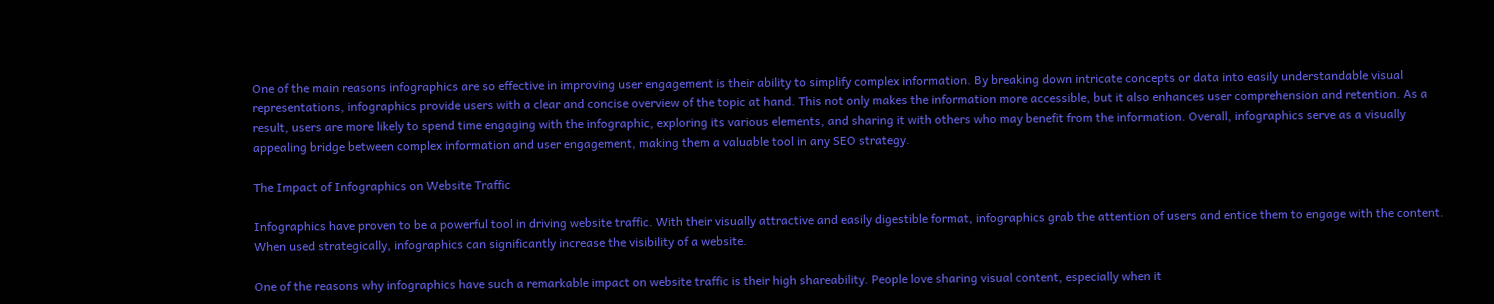One of the main reasons infographics are so effective in improving user engagement is their ability to simplify complex information. By breaking down intricate concepts or data into easily understandable visual representations, infographics provide users with a clear and concise overview of the topic at hand. This not only makes the information more accessible, but it also enhances user comprehension and retention. As a result, users are more likely to spend time engaging with the infographic, exploring its various elements, and sharing it with others who may benefit from the information. Overall, infographics serve as a visually appealing bridge between complex information and user engagement, making them a valuable tool in any SEO strategy.

The Impact of Infographics on Website Traffic

Infographics have proven to be a powerful tool in driving website traffic. With their visually attractive and easily digestible format, infographics grab the attention of users and entice them to engage with the content. When used strategically, infographics can significantly increase the visibility of a website.

One of the reasons why infographics have such a remarkable impact on website traffic is their high shareability. People love sharing visual content, especially when it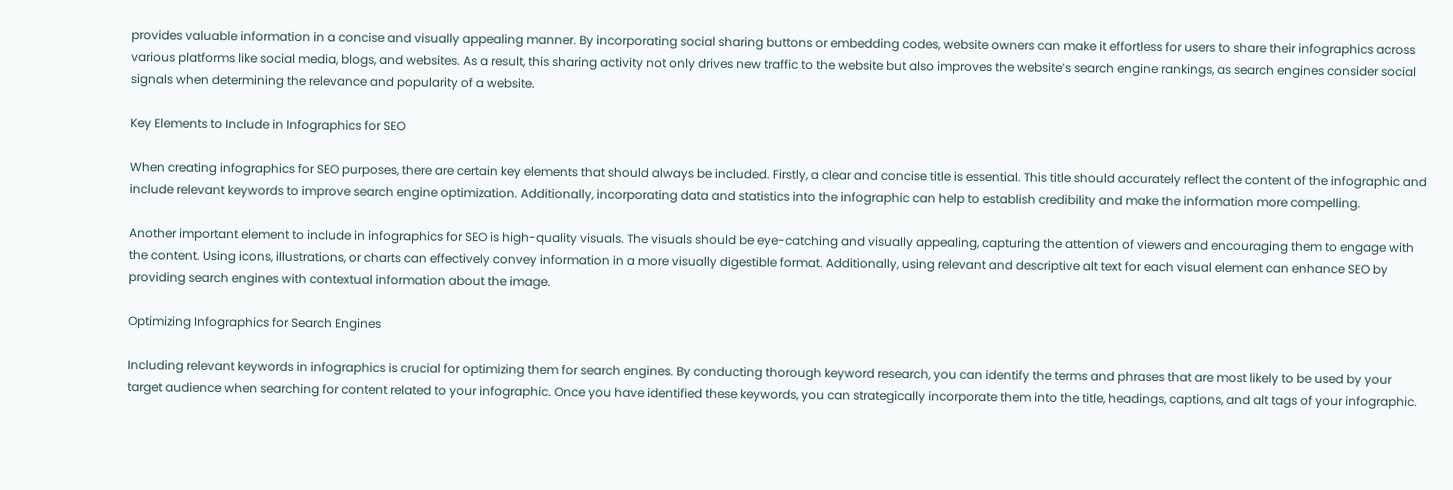provides valuable information in a concise and visually appealing manner. By incorporating social sharing buttons or embedding codes, website owners can make it effortless for users to share their infographics across various platforms like social media, blogs, and websites. As a result, this sharing activity not only drives new traffic to the website but also improves the website’s search engine rankings, as search engines consider social signals when determining the relevance and popularity of a website.

Key Elements to Include in Infographics for SEO

When creating infographics for SEO purposes, there are certain key elements that should always be included. Firstly, a clear and concise title is essential. This title should accurately reflect the content of the infographic and include relevant keywords to improve search engine optimization. Additionally, incorporating data and statistics into the infographic can help to establish credibility and make the information more compelling.

Another important element to include in infographics for SEO is high-quality visuals. The visuals should be eye-catching and visually appealing, capturing the attention of viewers and encouraging them to engage with the content. Using icons, illustrations, or charts can effectively convey information in a more visually digestible format. Additionally, using relevant and descriptive alt text for each visual element can enhance SEO by providing search engines with contextual information about the image.

Optimizing Infographics for Search Engines

Including relevant keywords in infographics is crucial for optimizing them for search engines. By conducting thorough keyword research, you can identify the terms and phrases that are most likely to be used by your target audience when searching for content related to your infographic. Once you have identified these keywords, you can strategically incorporate them into the title, headings, captions, and alt tags of your infographic.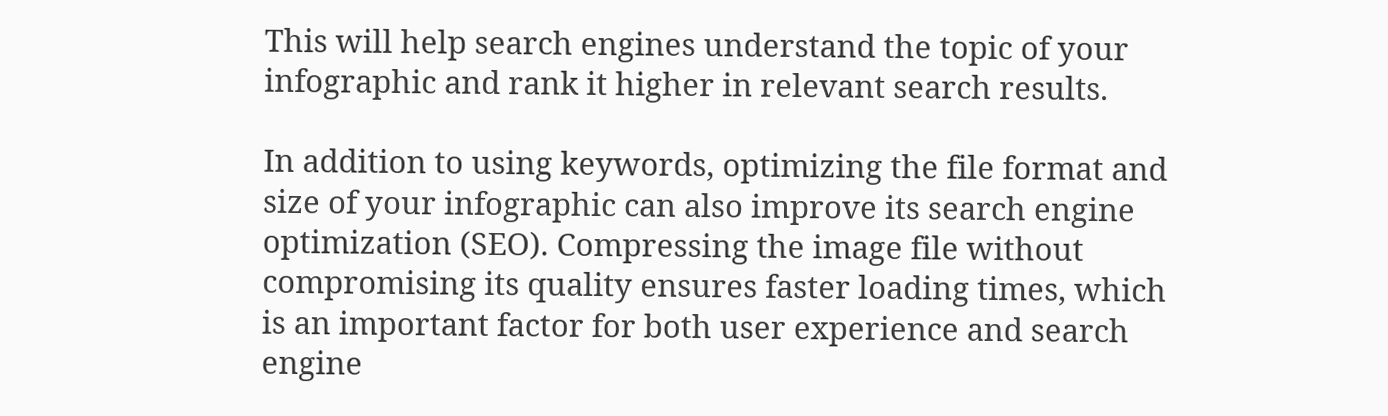This will help search engines understand the topic of your infographic and rank it higher in relevant search results.

In addition to using keywords, optimizing the file format and size of your infographic can also improve its search engine optimization (SEO). Compressing the image file without compromising its quality ensures faster loading times, which is an important factor for both user experience and search engine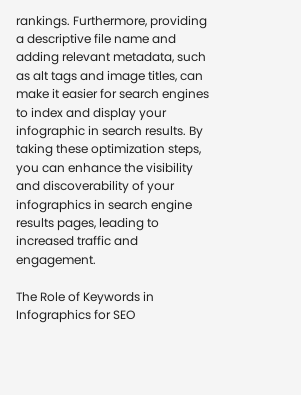rankings. Furthermore, providing a descriptive file name and adding relevant metadata, such as alt tags and image titles, can make it easier for search engines to index and display your infographic in search results. By taking these optimization steps, you can enhance the visibility and discoverability of your infographics in search engine results pages, leading to increased traffic and engagement.

The Role of Keywords in Infographics for SEO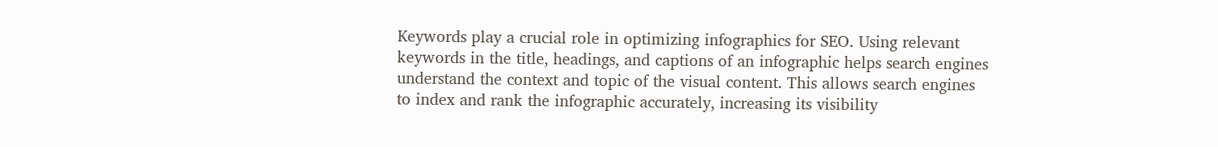Keywords play a crucial role in optimizing infographics for SEO. Using relevant keywords in the title, headings, and captions of an infographic helps search engines understand the context and topic of the visual content. This allows search engines to index and rank the infographic accurately, increasing its visibility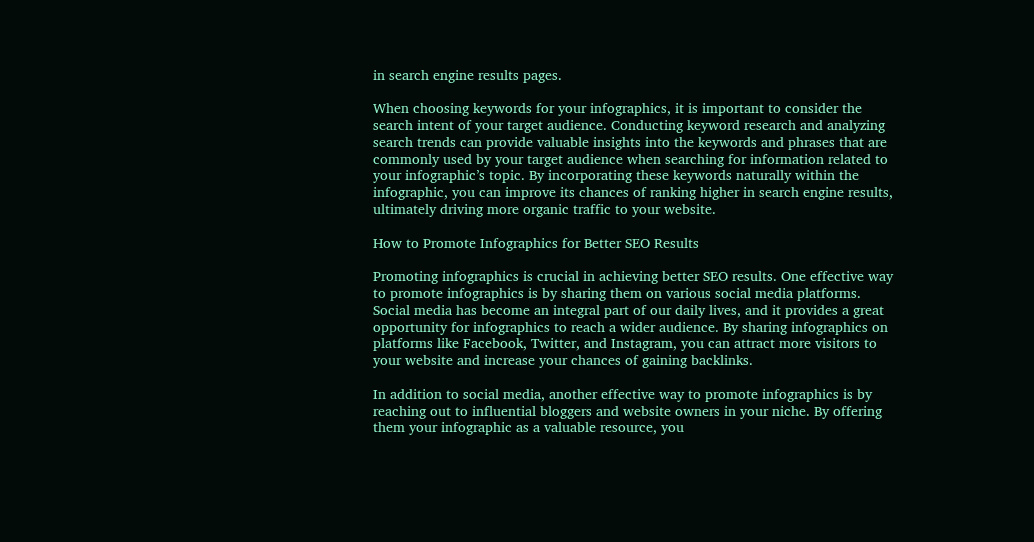in search engine results pages.

When choosing keywords for your infographics, it is important to consider the search intent of your target audience. Conducting keyword research and analyzing search trends can provide valuable insights into the keywords and phrases that are commonly used by your target audience when searching for information related to your infographic’s topic. By incorporating these keywords naturally within the infographic, you can improve its chances of ranking higher in search engine results, ultimately driving more organic traffic to your website.

How to Promote Infographics for Better SEO Results

Promoting infographics is crucial in achieving better SEO results. One effective way to promote infographics is by sharing them on various social media platforms. Social media has become an integral part of our daily lives, and it provides a great opportunity for infographics to reach a wider audience. By sharing infographics on platforms like Facebook, Twitter, and Instagram, you can attract more visitors to your website and increase your chances of gaining backlinks.

In addition to social media, another effective way to promote infographics is by reaching out to influential bloggers and website owners in your niche. By offering them your infographic as a valuable resource, you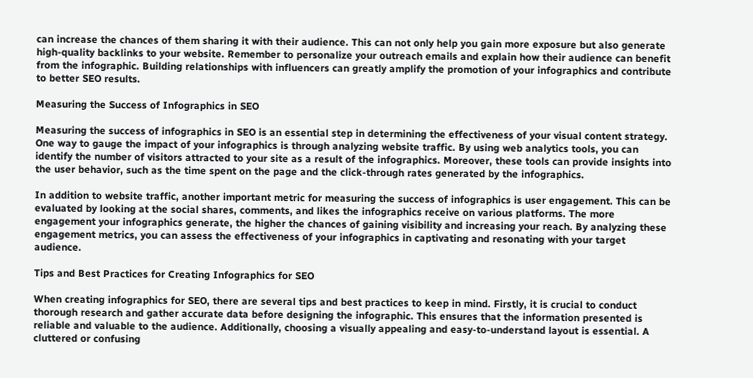can increase the chances of them sharing it with their audience. This can not only help you gain more exposure but also generate high-quality backlinks to your website. Remember to personalize your outreach emails and explain how their audience can benefit from the infographic. Building relationships with influencers can greatly amplify the promotion of your infographics and contribute to better SEO results.

Measuring the Success of Infographics in SEO

Measuring the success of infographics in SEO is an essential step in determining the effectiveness of your visual content strategy. One way to gauge the impact of your infographics is through analyzing website traffic. By using web analytics tools, you can identify the number of visitors attracted to your site as a result of the infographics. Moreover, these tools can provide insights into the user behavior, such as the time spent on the page and the click-through rates generated by the infographics.

In addition to website traffic, another important metric for measuring the success of infographics is user engagement. This can be evaluated by looking at the social shares, comments, and likes the infographics receive on various platforms. The more engagement your infographics generate, the higher the chances of gaining visibility and increasing your reach. By analyzing these engagement metrics, you can assess the effectiveness of your infographics in captivating and resonating with your target audience.

Tips and Best Practices for Creating Infographics for SEO

When creating infographics for SEO, there are several tips and best practices to keep in mind. Firstly, it is crucial to conduct thorough research and gather accurate data before designing the infographic. This ensures that the information presented is reliable and valuable to the audience. Additionally, choosing a visually appealing and easy-to-understand layout is essential. A cluttered or confusing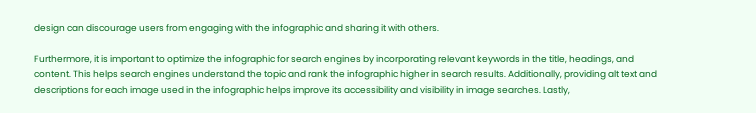design can discourage users from engaging with the infographic and sharing it with others.

Furthermore, it is important to optimize the infographic for search engines by incorporating relevant keywords in the title, headings, and content. This helps search engines understand the topic and rank the infographic higher in search results. Additionally, providing alt text and descriptions for each image used in the infographic helps improve its accessibility and visibility in image searches. Lastly,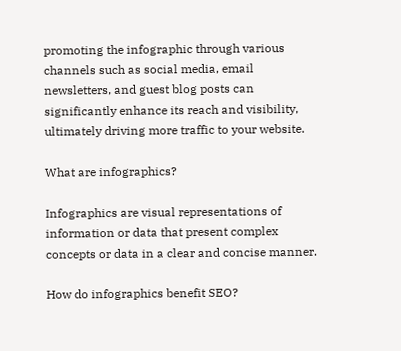promoting the infographic through various channels such as social media, email newsletters, and guest blog posts can significantly enhance its reach and visibility, ultimately driving more traffic to your website.

What are infographics?

Infographics are visual representations of information or data that present complex concepts or data in a clear and concise manner.

How do infographics benefit SEO?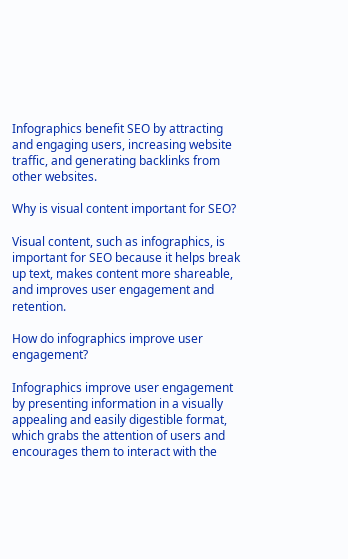Infographics benefit SEO by attracting and engaging users, increasing website traffic, and generating backlinks from other websites.

Why is visual content important for SEO?

Visual content, such as infographics, is important for SEO because it helps break up text, makes content more shareable, and improves user engagement and retention.

How do infographics improve user engagement?

Infographics improve user engagement by presenting information in a visually appealing and easily digestible format, which grabs the attention of users and encourages them to interact with the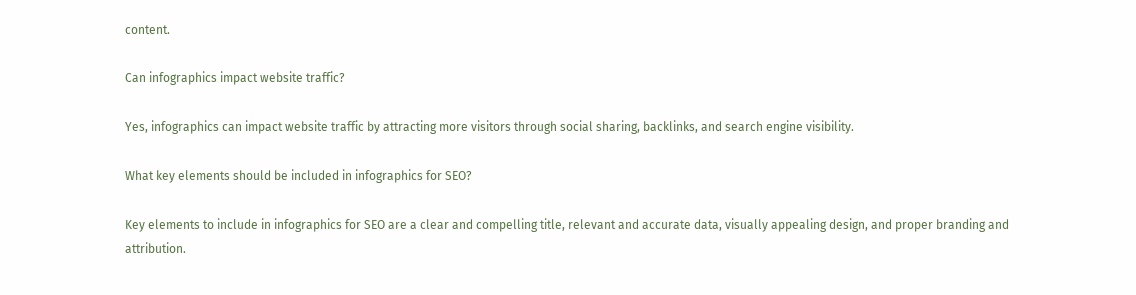content.

Can infographics impact website traffic?

Yes, infographics can impact website traffic by attracting more visitors through social sharing, backlinks, and search engine visibility.

What key elements should be included in infographics for SEO?

Key elements to include in infographics for SEO are a clear and compelling title, relevant and accurate data, visually appealing design, and proper branding and attribution.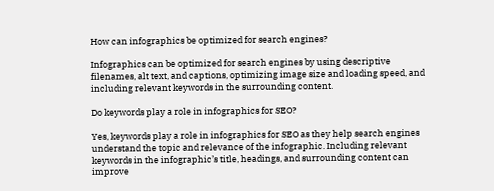How can infographics be optimized for search engines?

Infographics can be optimized for search engines by using descriptive filenames, alt text, and captions, optimizing image size and loading speed, and including relevant keywords in the surrounding content.

Do keywords play a role in infographics for SEO?

Yes, keywords play a role in infographics for SEO as they help search engines understand the topic and relevance of the infographic. Including relevant keywords in the infographic’s title, headings, and surrounding content can improve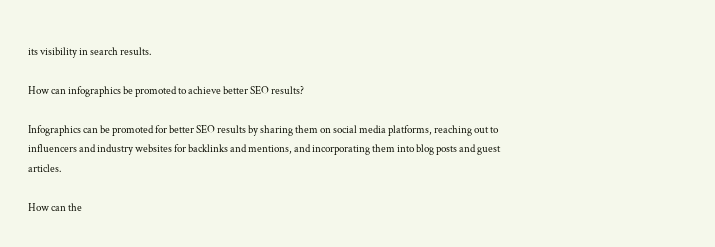its visibility in search results.

How can infographics be promoted to achieve better SEO results?

Infographics can be promoted for better SEO results by sharing them on social media platforms, reaching out to influencers and industry websites for backlinks and mentions, and incorporating them into blog posts and guest articles.

How can the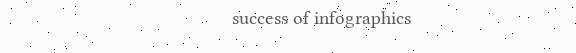success of infographics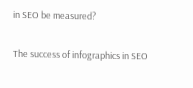in SEO be measured?

The success of infographics in SEO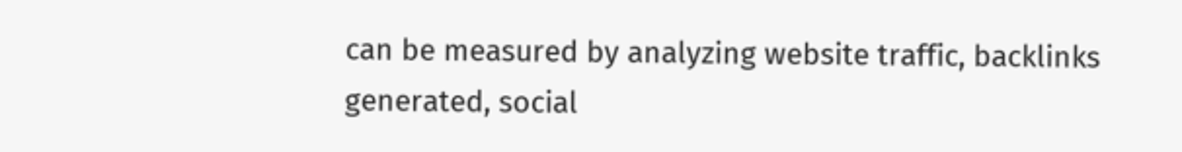can be measured by analyzing website traffic, backlinks generated, social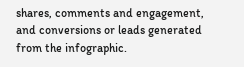shares, comments and engagement, and conversions or leads generated from the infographic.